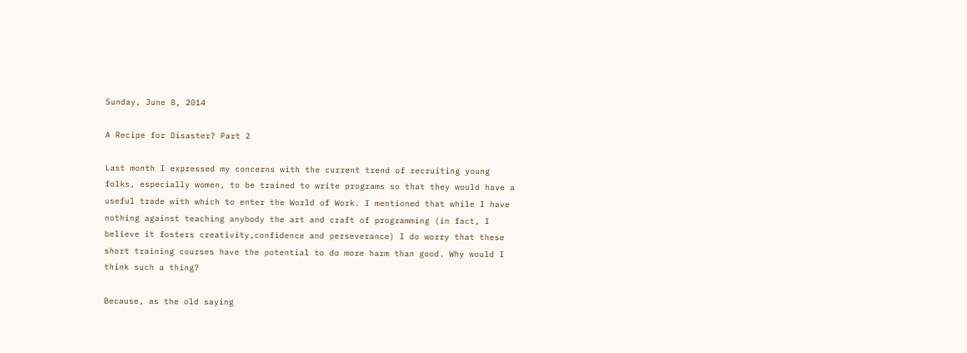Sunday, June 8, 2014

A Recipe for Disaster? Part 2

Last month I expressed my concerns with the current trend of recruiting young folks, especially women, to be trained to write programs so that they would have a useful trade with which to enter the World of Work. I mentioned that while I have nothing against teaching anybody the art and craft of programming (in fact, I believe it fosters creativity,confidence and perseverance) I do worry that these short training courses have the potential to do more harm than good. Why would I think such a thing?

Because, as the old saying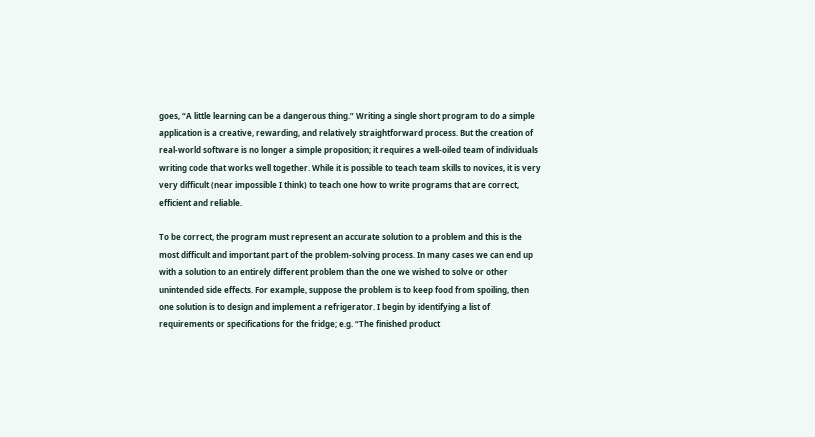goes, “A little learning can be a dangerous thing.” Writing a single short program to do a simple application is a creative, rewarding, and relatively straightforward process. But the creation of real-world software is no longer a simple proposition; it requires a well-oiled team of individuals writing code that works well together. While it is possible to teach team skills to novices, it is very very difficult (near impossible I think) to teach one how to write programs that are correct, efficient and reliable.

To be correct, the program must represent an accurate solution to a problem and this is the most difficult and important part of the problem-solving process. In many cases we can end up with a solution to an entirely different problem than the one we wished to solve or other unintended side effects. For example, suppose the problem is to keep food from spoiling, then one solution is to design and implement a refrigerator. I begin by identifying a list of requirements or specifications for the fridge; e.g. “The finished product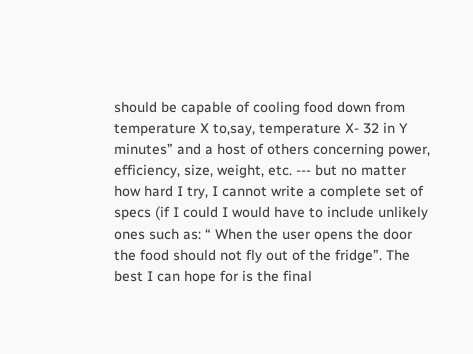should be capable of cooling food down from temperature X to,say, temperature X- 32 in Y minutes” and a host of others concerning power, efficiency, size, weight, etc. --- but no matter how hard I try, I cannot write a complete set of specs (if I could I would have to include unlikely ones such as: “ When the user opens the door the food should not fly out of the fridge”. The best I can hope for is the final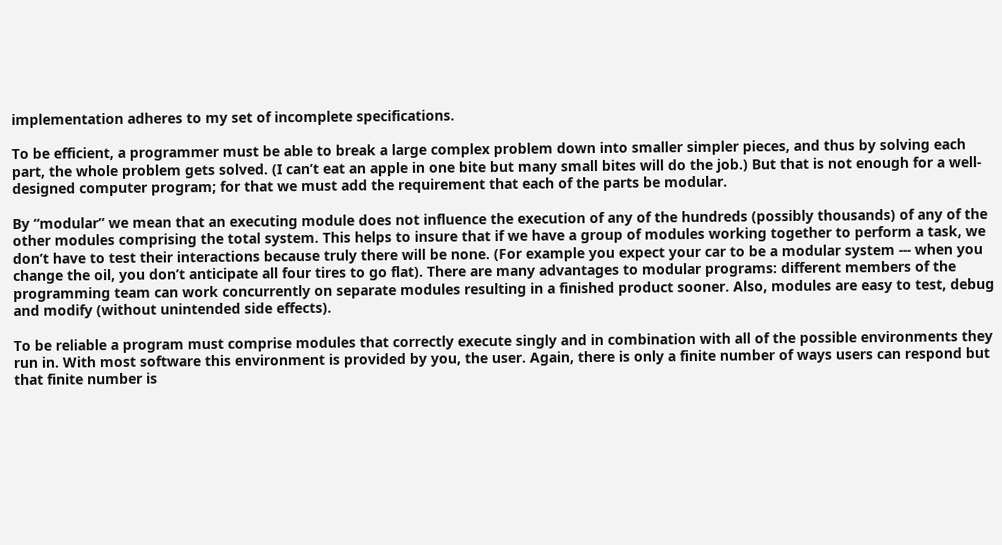implementation adheres to my set of incomplete specifications.

To be efficient, a programmer must be able to break a large complex problem down into smaller simpler pieces, and thus by solving each part, the whole problem gets solved. (I can’t eat an apple in one bite but many small bites will do the job.) But that is not enough for a well-designed computer program; for that we must add the requirement that each of the parts be modular.

By “modular” we mean that an executing module does not influence the execution of any of the hundreds (possibly thousands) of any of the other modules comprising the total system. This helps to insure that if we have a group of modules working together to perform a task, we don’t have to test their interactions because truly there will be none. (For example you expect your car to be a modular system --- when you change the oil, you don’t anticipate all four tires to go flat). There are many advantages to modular programs: different members of the programming team can work concurrently on separate modules resulting in a finished product sooner. Also, modules are easy to test, debug and modify (without unintended side effects).

To be reliable a program must comprise modules that correctly execute singly and in combination with all of the possible environments they run in. With most software this environment is provided by you, the user. Again, there is only a finite number of ways users can respond but that finite number is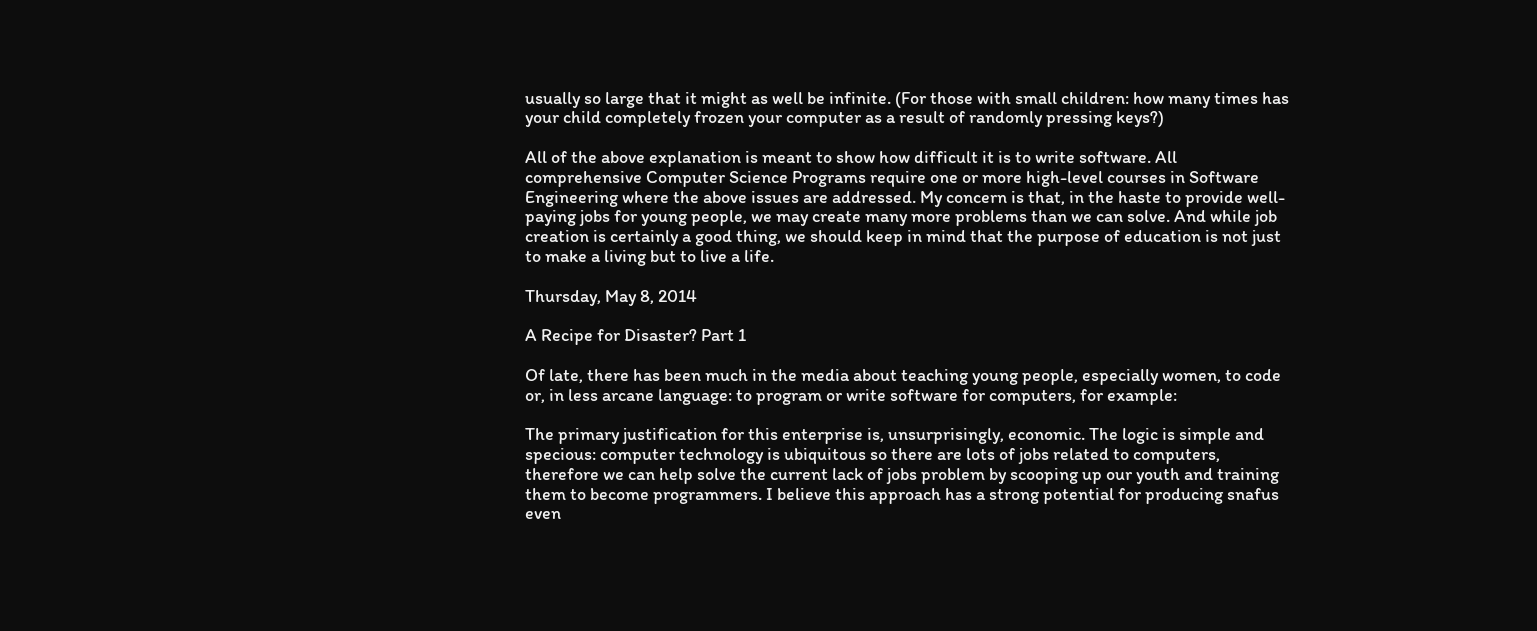usually so large that it might as well be infinite. (For those with small children: how many times has your child completely frozen your computer as a result of randomly pressing keys?)

All of the above explanation is meant to show how difficult it is to write software. All comprehensive Computer Science Programs require one or more high-level courses in Software Engineering where the above issues are addressed. My concern is that, in the haste to provide well-paying jobs for young people, we may create many more problems than we can solve. And while job creation is certainly a good thing, we should keep in mind that the purpose of education is not just to make a living but to live a life.

Thursday, May 8, 2014

A Recipe for Disaster? Part 1

Of late, there has been much in the media about teaching young people, especially women, to code or, in less arcane language: to program or write software for computers, for example:

The primary justification for this enterprise is, unsurprisingly, economic. The logic is simple and specious: computer technology is ubiquitous so there are lots of jobs related to computers, therefore we can help solve the current lack of jobs problem by scooping up our youth and training them to become programmers. I believe this approach has a strong potential for producing snafus even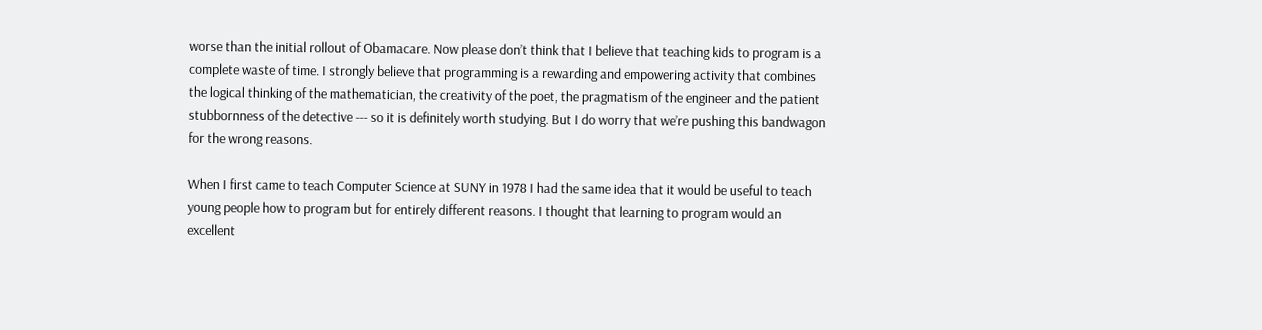worse than the initial rollout of Obamacare. Now please don’t think that I believe that teaching kids to program is a complete waste of time. I strongly believe that programming is a rewarding and empowering activity that combines the logical thinking of the mathematician, the creativity of the poet, the pragmatism of the engineer and the patient stubbornness of the detective --- so it is definitely worth studying. But I do worry that we’re pushing this bandwagon for the wrong reasons.

When I first came to teach Computer Science at SUNY in 1978 I had the same idea that it would be useful to teach young people how to program but for entirely different reasons. I thought that learning to program would an excellent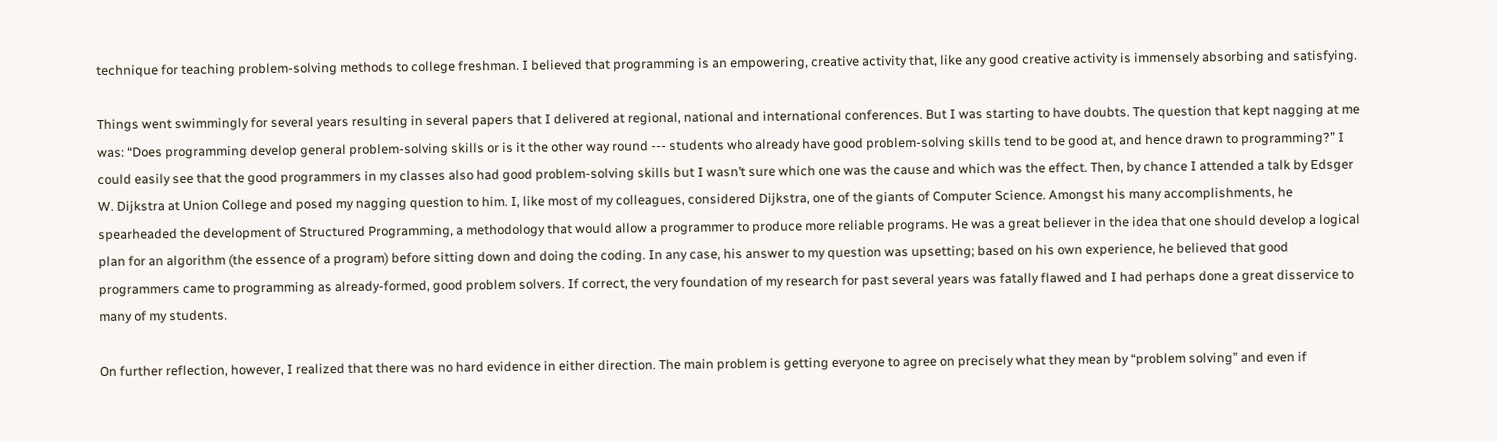technique for teaching problem-solving methods to college freshman. I believed that programming is an empowering, creative activity that, like any good creative activity is immensely absorbing and satisfying.

Things went swimmingly for several years resulting in several papers that I delivered at regional, national and international conferences. But I was starting to have doubts. The question that kept nagging at me was: “Does programming develop general problem-solving skills or is it the other way round --- students who already have good problem-solving skills tend to be good at, and hence drawn to programming?” I could easily see that the good programmers in my classes also had good problem-solving skills but I wasn’t sure which one was the cause and which was the effect. Then, by chance I attended a talk by Edsger W. Dijkstra at Union College and posed my nagging question to him. I, like most of my colleagues, considered Dijkstra, one of the giants of Computer Science. Amongst his many accomplishments, he spearheaded the development of Structured Programming, a methodology that would allow a programmer to produce more reliable programs. He was a great believer in the idea that one should develop a logical plan for an algorithm (the essence of a program) before sitting down and doing the coding. In any case, his answer to my question was upsetting; based on his own experience, he believed that good programmers came to programming as already-formed, good problem solvers. If correct, the very foundation of my research for past several years was fatally flawed and I had perhaps done a great disservice to many of my students.

On further reflection, however, I realized that there was no hard evidence in either direction. The main problem is getting everyone to agree on precisely what they mean by “problem solving” and even if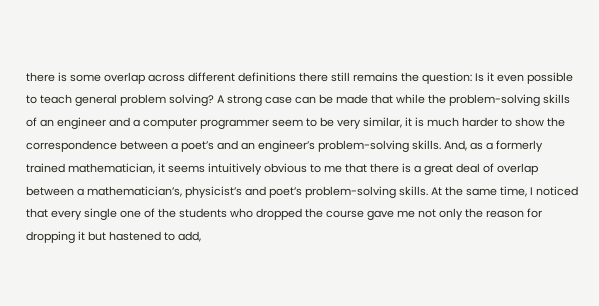there is some overlap across different definitions there still remains the question: Is it even possible to teach general problem solving? A strong case can be made that while the problem-solving skills of an engineer and a computer programmer seem to be very similar, it is much harder to show the correspondence between a poet’s and an engineer’s problem-solving skills. And, as a formerly trained mathematician, it seems intuitively obvious to me that there is a great deal of overlap between a mathematician’s, physicist’s and poet’s problem-solving skills. At the same time, I noticed that every single one of the students who dropped the course gave me not only the reason for dropping it but hastened to add,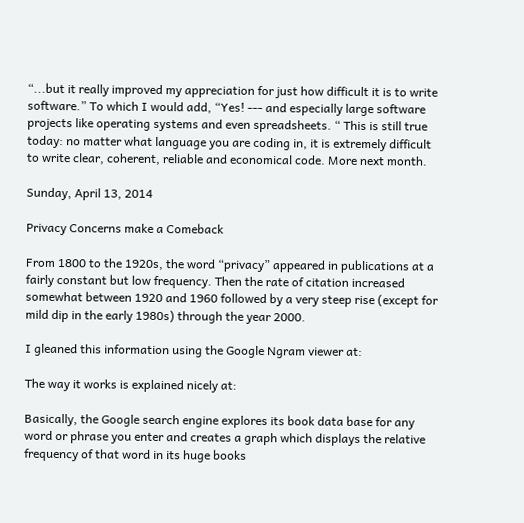“...but it really improved my appreciation for just how difficult it is to write software.” To which I would add, “Yes! --- and especially large software projects like operating systems and even spreadsheets. “ This is still true today: no matter what language you are coding in, it is extremely difficult to write clear, coherent, reliable and economical code. More next month.

Sunday, April 13, 2014

Privacy Concerns make a Comeback

From 1800 to the 1920s, the word “privacy” appeared in publications at a fairly constant but low frequency. Then the rate of citation increased somewhat between 1920 and 1960 followed by a very steep rise (except for mild dip in the early 1980s) through the year 2000.

I gleaned this information using the Google Ngram viewer at:

The way it works is explained nicely at:

Basically, the Google search engine explores its book data base for any word or phrase you enter and creates a graph which displays the relative frequency of that word in its huge books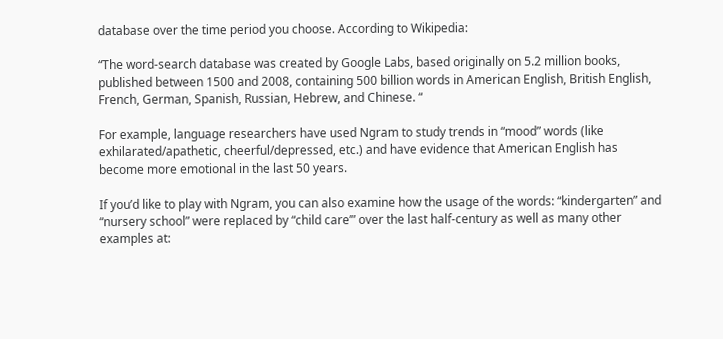database over the time period you choose. According to Wikipedia:

“The word-search database was created by Google Labs, based originally on 5.2 million books, published between 1500 and 2008, containing 500 billion words in American English, British English, French, German, Spanish, Russian, Hebrew, and Chinese. “

For example, language researchers have used Ngram to study trends in “mood” words (like exhilarated/apathetic, cheerful/depressed, etc.) and have evidence that American English has become more emotional in the last 50 years.

If you’d like to play with Ngram, you can also examine how the usage of the words: “kindergarten” and “nursery school” were replaced by “child care’” over the last half-century as well as many other examples at: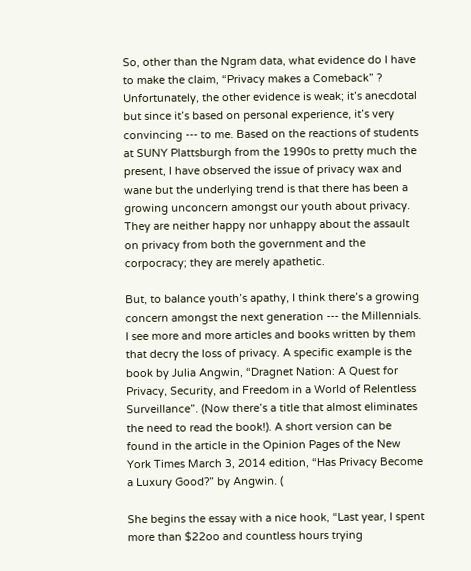So, other than the Ngram data, what evidence do I have to make the claim, “Privacy makes a Comeback” ? Unfortunately, the other evidence is weak; it’s anecdotal but since it’s based on personal experience, it’s very convincing --- to me. Based on the reactions of students at SUNY Plattsburgh from the 1990s to pretty much the present, I have observed the issue of privacy wax and wane but the underlying trend is that there has been a growing unconcern amongst our youth about privacy. They are neither happy nor unhappy about the assault on privacy from both the government and the corpocracy; they are merely apathetic.

But, to balance youth’s apathy, I think there’s a growing concern amongst the next generation --- the Millennials. I see more and more articles and books written by them that decry the loss of privacy. A specific example is the book by Julia Angwin, “Dragnet Nation: A Quest for Privacy, Security, and Freedom in a World of Relentless Surveillance”. (Now there’s a title that almost eliminates the need to read the book!). A short version can be found in the article in the Opinion Pages of the New York Times March 3, 2014 edition, “Has Privacy Become a Luxury Good?” by Angwin. (

She begins the essay with a nice hook, “Last year, I spent more than $22oo and countless hours trying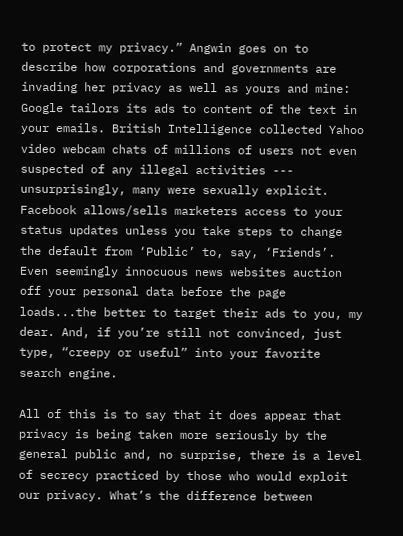to protect my privacy.” Angwin goes on to describe how corporations and governments are invading her privacy as well as yours and mine: Google tailors its ads to content of the text in your emails. British Intelligence collected Yahoo video webcam chats of millions of users not even suspected of any illegal activities --- unsurprisingly, many were sexually explicit. Facebook allows/sells marketers access to your status updates unless you take steps to change the default from ‘Public’ to, say, ‘Friends’. Even seemingly innocuous news websites auction off your personal data before the page loads...the better to target their ads to you, my dear. And, if you’re still not convinced, just type, “creepy or useful” into your favorite search engine.

All of this is to say that it does appear that privacy is being taken more seriously by the general public and, no surprise, there is a level of secrecy practiced by those who would exploit our privacy. What’s the difference between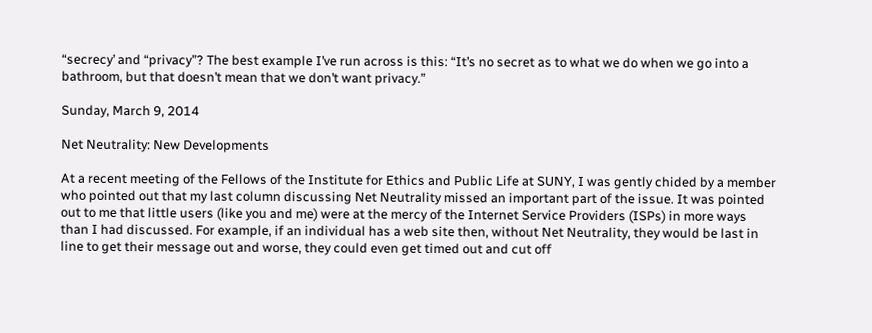“secrecy’ and “privacy”? The best example I’ve run across is this: “It’s no secret as to what we do when we go into a bathroom, but that doesn’t mean that we don’t want privacy.”

Sunday, March 9, 2014

Net Neutrality: New Developments

At a recent meeting of the Fellows of the Institute for Ethics and Public Life at SUNY, I was gently chided by a member who pointed out that my last column discussing Net Neutrality missed an important part of the issue. It was pointed out to me that little users (like you and me) were at the mercy of the Internet Service Providers (ISPs) in more ways than I had discussed. For example, if an individual has a web site then, without Net Neutrality, they would be last in line to get their message out and worse, they could even get timed out and cut off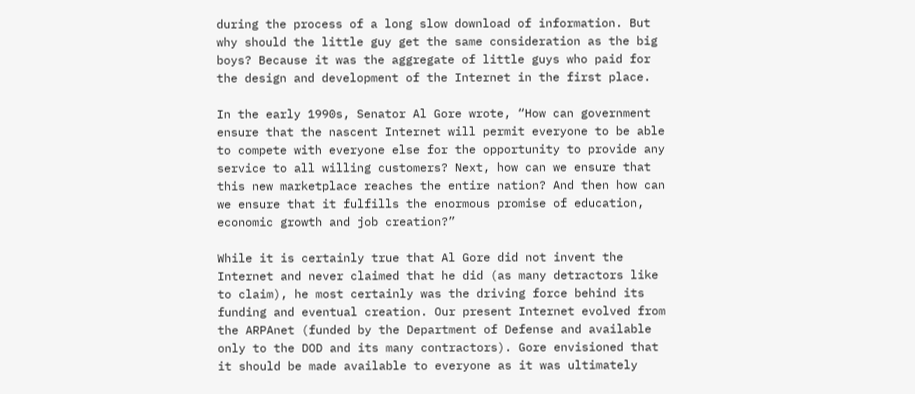during the process of a long slow download of information. But why should the little guy get the same consideration as the big boys? Because it was the aggregate of little guys who paid for the design and development of the Internet in the first place.

In the early 1990s, Senator Al Gore wrote, “How can government ensure that the nascent Internet will permit everyone to be able to compete with everyone else for the opportunity to provide any service to all willing customers? Next, how can we ensure that this new marketplace reaches the entire nation? And then how can we ensure that it fulfills the enormous promise of education, economic growth and job creation?”

While it is certainly true that Al Gore did not invent the Internet and never claimed that he did (as many detractors like to claim), he most certainly was the driving force behind its funding and eventual creation. Our present Internet evolved from the ARPAnet (funded by the Department of Defense and available only to the DOD and its many contractors). Gore envisioned that it should be made available to everyone as it was ultimately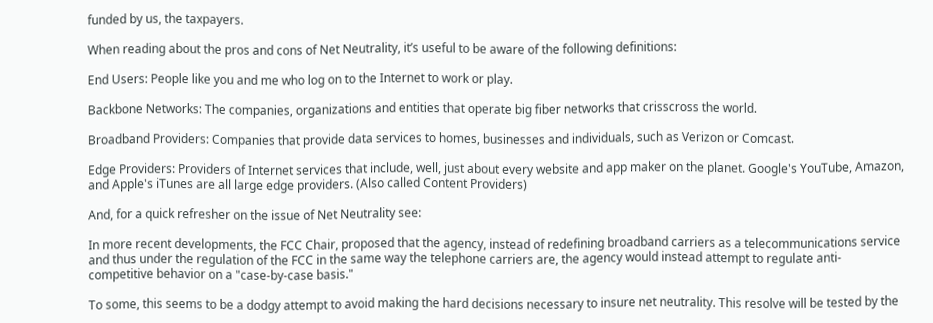funded by us, the taxpayers.

When reading about the pros and cons of Net Neutrality, it’s useful to be aware of the following definitions:

End Users: People like you and me who log on to the Internet to work or play.

Backbone Networks: The companies, organizations and entities that operate big fiber networks that crisscross the world.

Broadband Providers: Companies that provide data services to homes, businesses and individuals, such as Verizon or Comcast.

Edge Providers: Providers of Internet services that include, well, just about every website and app maker on the planet. Google's YouTube, Amazon, and Apple's iTunes are all large edge providers. (Also called Content Providers)

And, for a quick refresher on the issue of Net Neutrality see:

In more recent developments, the FCC Chair, proposed that the agency, instead of redefining broadband carriers as a telecommunications service and thus under the regulation of the FCC in the same way the telephone carriers are, the agency would instead attempt to regulate anti-competitive behavior on a "case-by-case basis."

To some, this seems to be a dodgy attempt to avoid making the hard decisions necessary to insure net neutrality. This resolve will be tested by the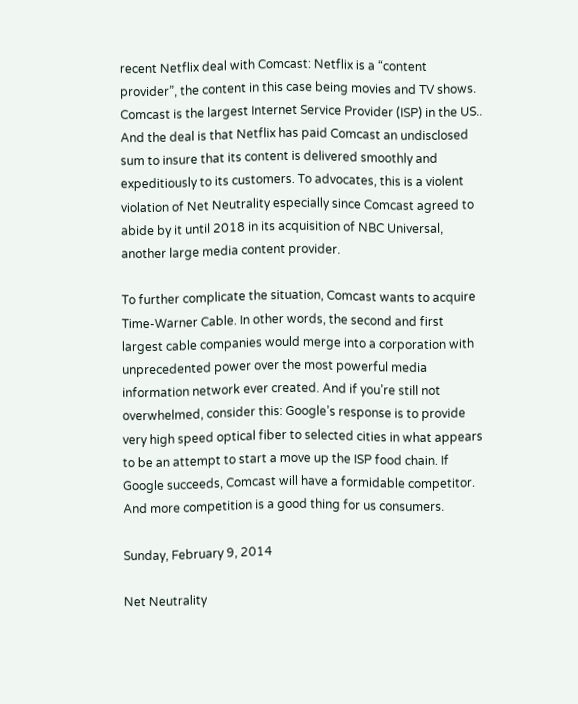recent Netflix deal with Comcast: Netflix is a “content provider”, the content in this case being movies and TV shows. Comcast is the largest Internet Service Provider (ISP) in the US.. And the deal is that Netflix has paid Comcast an undisclosed sum to insure that its content is delivered smoothly and expeditiously to its customers. To advocates, this is a violent violation of Net Neutrality especially since Comcast agreed to abide by it until 2018 in its acquisition of NBC Universal, another large media content provider.

To further complicate the situation, Comcast wants to acquire Time-Warner Cable. In other words, the second and first largest cable companies would merge into a corporation with unprecedented power over the most powerful media information network ever created. And if you’re still not overwhelmed, consider this: Google’s response is to provide very high speed optical fiber to selected cities in what appears to be an attempt to start a move up the ISP food chain. If Google succeeds, Comcast will have a formidable competitor. And more competition is a good thing for us consumers.

Sunday, February 9, 2014

Net Neutrality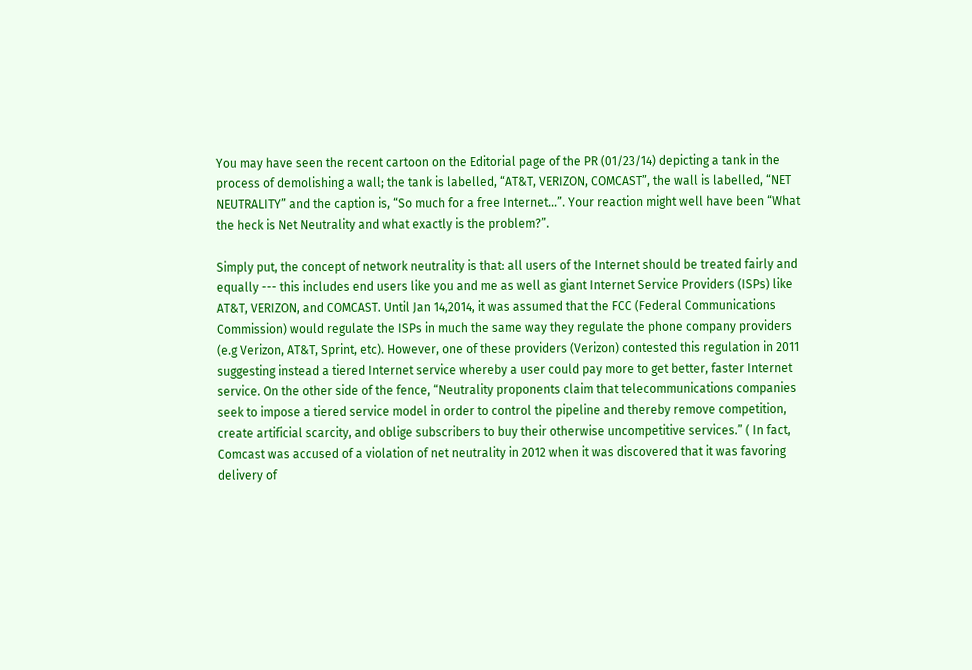You may have seen the recent cartoon on the Editorial page of the PR (01/23/14) depicting a tank in the process of demolishing a wall; the tank is labelled, “AT&T, VERIZON, COMCAST”, the wall is labelled, “NET NEUTRALITY” and the caption is, “So much for a free Internet...”. Your reaction might well have been “What the heck is Net Neutrality and what exactly is the problem?”.

Simply put, the concept of network neutrality is that: all users of the Internet should be treated fairly and equally --- this includes end users like you and me as well as giant Internet Service Providers (ISPs) like AT&T, VERIZON, and COMCAST. Until Jan 14,2014, it was assumed that the FCC (Federal Communications Commission) would regulate the ISPs in much the same way they regulate the phone company providers (e.g Verizon, AT&T, Sprint, etc). However, one of these providers (Verizon) contested this regulation in 2011 suggesting instead a tiered Internet service whereby a user could pay more to get better, faster Internet service. On the other side of the fence, “Neutrality proponents claim that telecommunications companies seek to impose a tiered service model in order to control the pipeline and thereby remove competition, create artificial scarcity, and oblige subscribers to buy their otherwise uncompetitive services.” ( In fact, Comcast was accused of a violation of net neutrality in 2012 when it was discovered that it was favoring delivery of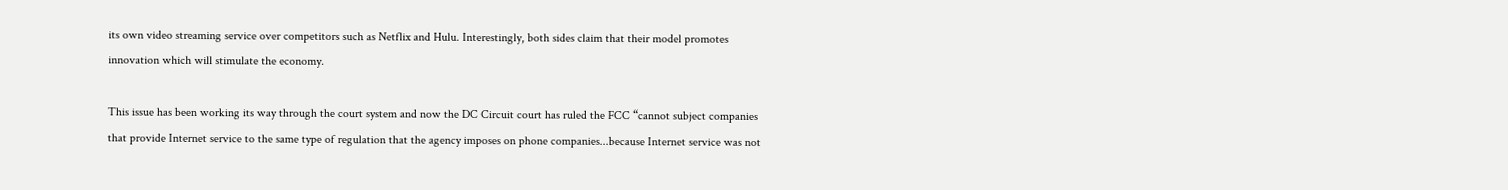its own video streaming service over competitors such as Netflix and Hulu. Interestingly, both sides claim that their model promotes innovation which will stimulate the economy.

This issue has been working its way through the court system and now the DC Circuit court has ruled the FCC “cannot subject companies that provide Internet service to the same type of regulation that the agency imposes on phone companies...because Internet service was not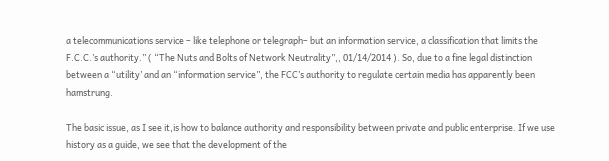a telecommunications service – like telephone or telegraph– but an information service, a classification that limits the F.C.C.’s authority.” ( “The Nuts and Bolts of Network Neutrality”,, 01/14/2014 ). So, due to a fine legal distinction between a “utility’ and an “information service”, the FCC’s authority to regulate certain media has apparently been hamstrung.

The basic issue, as I see it,is how to balance authority and responsibility between private and public enterprise. If we use history as a guide, we see that the development of the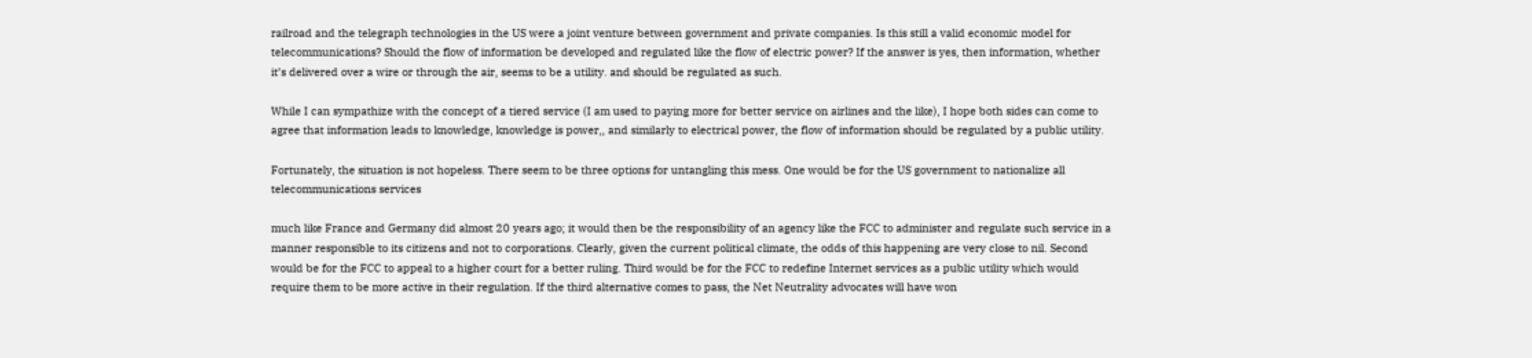railroad and the telegraph technologies in the US were a joint venture between government and private companies. Is this still a valid economic model for telecommunications? Should the flow of information be developed and regulated like the flow of electric power? If the answer is yes, then information, whether it’s delivered over a wire or through the air, seems to be a utility. and should be regulated as such.

While I can sympathize with the concept of a tiered service (I am used to paying more for better service on airlines and the like), I hope both sides can come to agree that information leads to knowledge, knowledge is power,, and similarly to electrical power, the flow of information should be regulated by a public utility.

Fortunately, the situation is not hopeless. There seem to be three options for untangling this mess. One would be for the US government to nationalize all telecommunications services

much like France and Germany did almost 20 years ago; it would then be the responsibility of an agency like the FCC to administer and regulate such service in a manner responsible to its citizens and not to corporations. Clearly, given the current political climate, the odds of this happening are very close to nil. Second would be for the FCC to appeal to a higher court for a better ruling. Third would be for the FCC to redefine Internet services as a public utility which would require them to be more active in their regulation. If the third alternative comes to pass, the Net Neutrality advocates will have won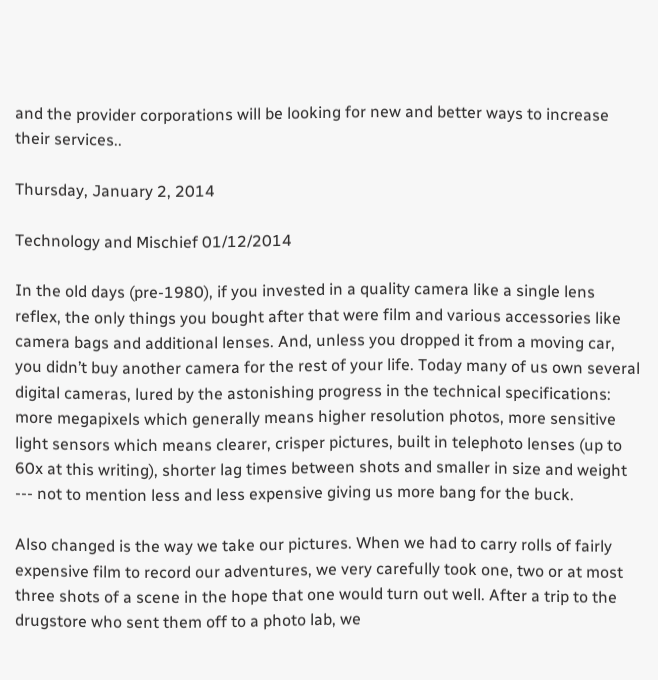and the provider corporations will be looking for new and better ways to increase their services..

Thursday, January 2, 2014

Technology and Mischief 01/12/2014

In the old days (pre-1980), if you invested in a quality camera like a single lens reflex, the only things you bought after that were film and various accessories like camera bags and additional lenses. And, unless you dropped it from a moving car, you didn’t buy another camera for the rest of your life. Today many of us own several digital cameras, lured by the astonishing progress in the technical specifications: more megapixels which generally means higher resolution photos, more sensitive light sensors which means clearer, crisper pictures, built in telephoto lenses (up to 60x at this writing), shorter lag times between shots and smaller in size and weight --- not to mention less and less expensive giving us more bang for the buck.

Also changed is the way we take our pictures. When we had to carry rolls of fairly expensive film to record our adventures, we very carefully took one, two or at most three shots of a scene in the hope that one would turn out well. After a trip to the drugstore who sent them off to a photo lab, we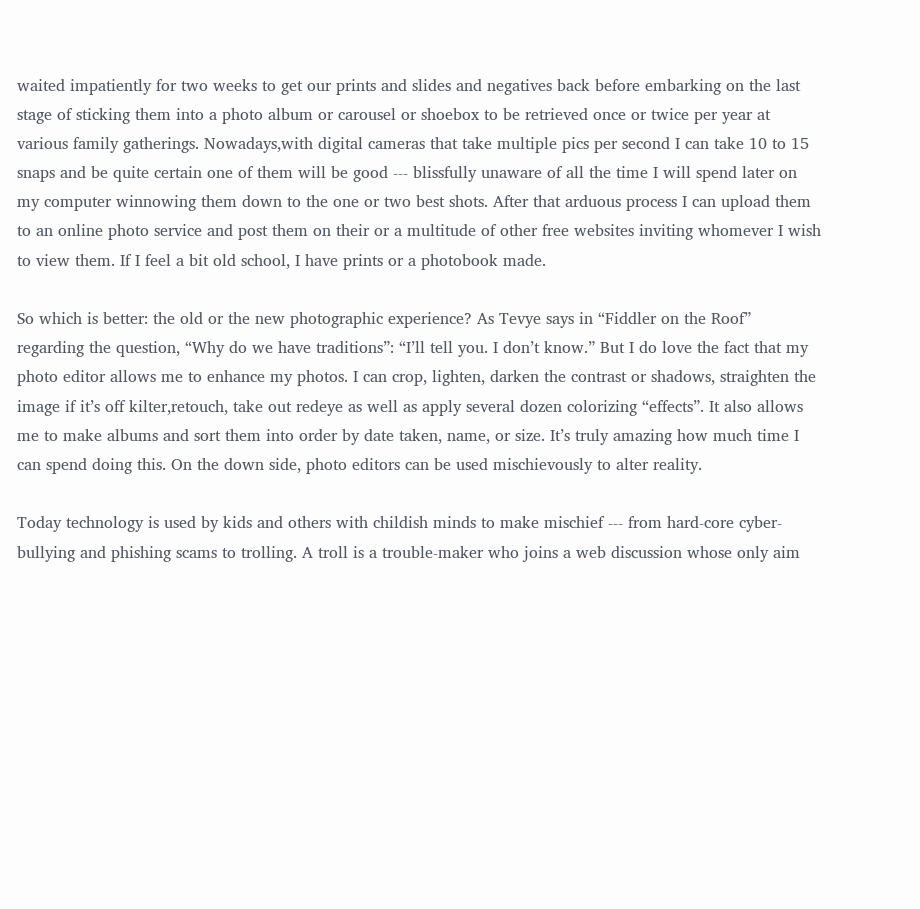waited impatiently for two weeks to get our prints and slides and negatives back before embarking on the last stage of sticking them into a photo album or carousel or shoebox to be retrieved once or twice per year at various family gatherings. Nowadays,with digital cameras that take multiple pics per second I can take 10 to 15 snaps and be quite certain one of them will be good --- blissfully unaware of all the time I will spend later on my computer winnowing them down to the one or two best shots. After that arduous process I can upload them to an online photo service and post them on their or a multitude of other free websites inviting whomever I wish to view them. If I feel a bit old school, I have prints or a photobook made.

So which is better: the old or the new photographic experience? As Tevye says in “Fiddler on the Roof” regarding the question, “Why do we have traditions”: “I’ll tell you. I don’t know.” But I do love the fact that my photo editor allows me to enhance my photos. I can crop, lighten, darken the contrast or shadows, straighten the image if it’s off kilter,retouch, take out redeye as well as apply several dozen colorizing “effects”. It also allows me to make albums and sort them into order by date taken, name, or size. It’s truly amazing how much time I can spend doing this. On the down side, photo editors can be used mischievously to alter reality.

Today technology is used by kids and others with childish minds to make mischief --- from hard-core cyber-bullying and phishing scams to trolling. A troll is a trouble-maker who joins a web discussion whose only aim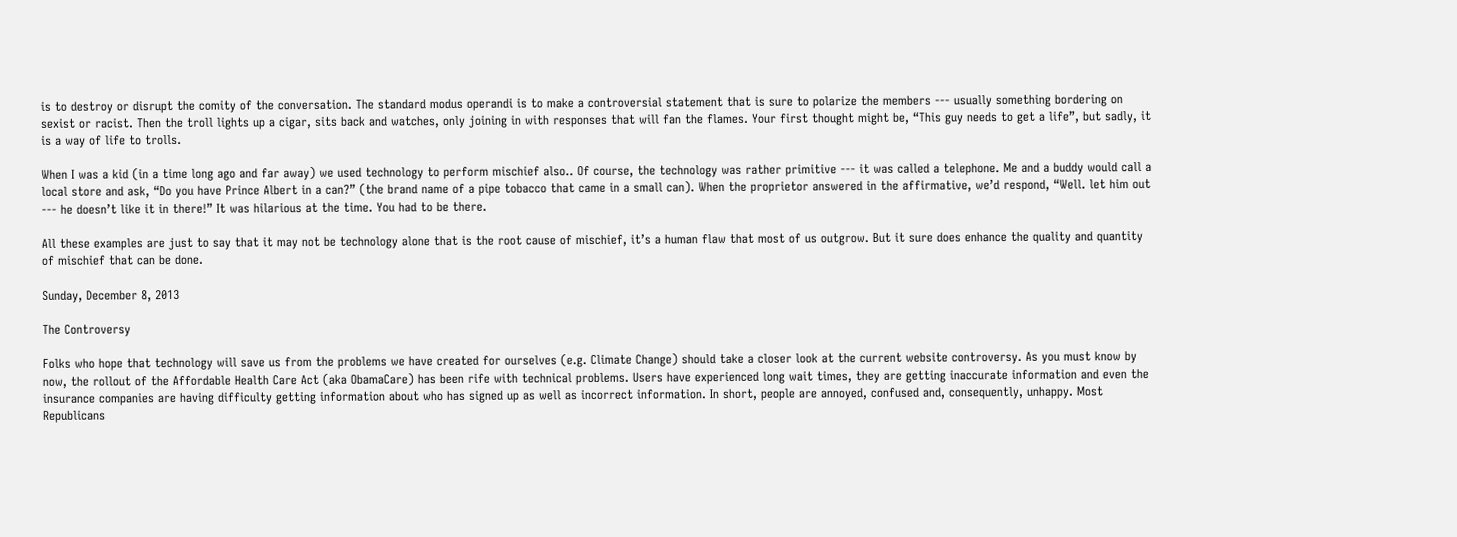is to destroy or disrupt the comity of the conversation. The standard modus operandi is to make a controversial statement that is sure to polarize the members --- usually something bordering on sexist or racist. Then the troll lights up a cigar, sits back and watches, only joining in with responses that will fan the flames. Your first thought might be, “This guy needs to get a life”, but sadly, it is a way of life to trolls.

When I was a kid (in a time long ago and far away) we used technology to perform mischief also.. Of course, the technology was rather primitive --- it was called a telephone. Me and a buddy would call a local store and ask, “Do you have Prince Albert in a can?” (the brand name of a pipe tobacco that came in a small can). When the proprietor answered in the affirmative, we’d respond, “Well. let him out --- he doesn’t like it in there!” It was hilarious at the time. You had to be there.

All these examples are just to say that it may not be technology alone that is the root cause of mischief, it’s a human flaw that most of us outgrow. But it sure does enhance the quality and quantity of mischief that can be done.

Sunday, December 8, 2013

The Controversy

Folks who hope that technology will save us from the problems we have created for ourselves (e.g. Climate Change) should take a closer look at the current website controversy. As you must know by now, the rollout of the Affordable Health Care Act (aka ObamaCare) has been rife with technical problems. Users have experienced long wait times, they are getting inaccurate information and even the insurance companies are having difficulty getting information about who has signed up as well as incorrect information. In short, people are annoyed, confused and, consequently, unhappy. Most Republicans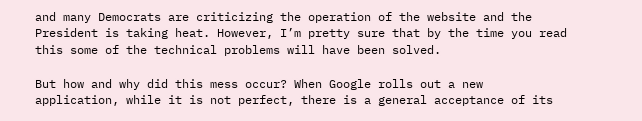and many Democrats are criticizing the operation of the website and the President is taking heat. However, I’m pretty sure that by the time you read this some of the technical problems will have been solved.

But how and why did this mess occur? When Google rolls out a new application, while it is not perfect, there is a general acceptance of its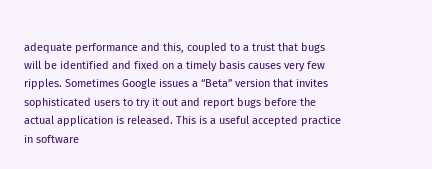adequate performance and this, coupled to a trust that bugs will be identified and fixed on a timely basis causes very few ripples. Sometimes Google issues a “Beta” version that invites sophisticated users to try it out and report bugs before the actual application is released. This is a useful accepted practice in software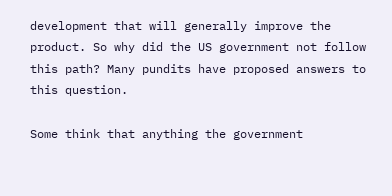development that will generally improve the product. So why did the US government not follow this path? Many pundits have proposed answers to this question.

Some think that anything the government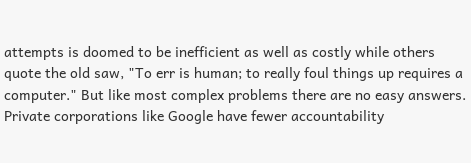attempts is doomed to be inefficient as well as costly while others quote the old saw, "To err is human; to really foul things up requires a computer." But like most complex problems there are no easy answers. Private corporations like Google have fewer accountability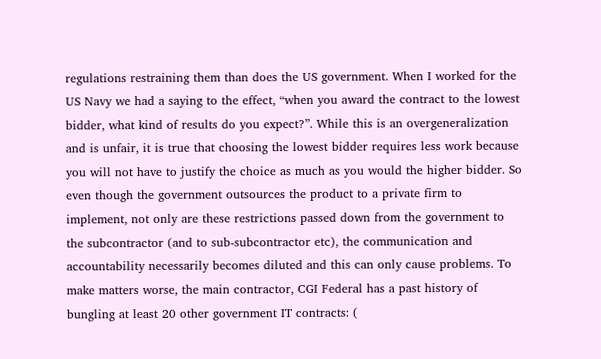regulations restraining them than does the US government. When I worked for the US Navy we had a saying to the effect, “when you award the contract to the lowest bidder, what kind of results do you expect?”. While this is an overgeneralization and is unfair, it is true that choosing the lowest bidder requires less work because you will not have to justify the choice as much as you would the higher bidder. So even though the government outsources the product to a private firm to implement, not only are these restrictions passed down from the government to the subcontractor (and to sub-subcontractor etc), the communication and accountability necessarily becomes diluted and this can only cause problems. To make matters worse, the main contractor, CGI Federal has a past history of bungling at least 20 other government IT contracts: (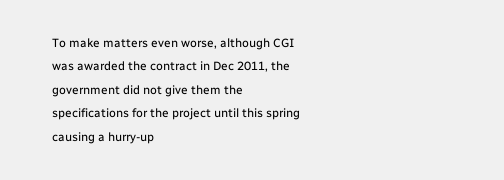To make matters even worse, although CGI was awarded the contract in Dec 2011, the government did not give them the specifications for the project until this spring causing a hurry-up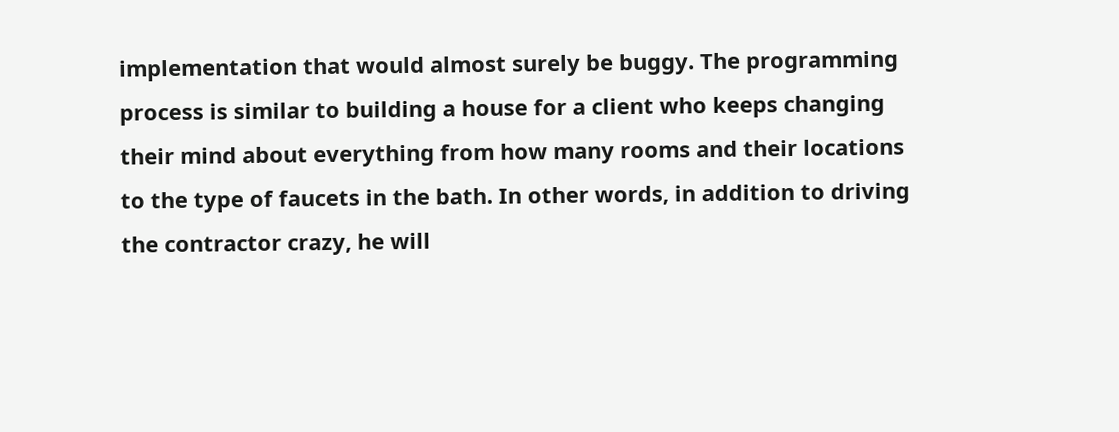implementation that would almost surely be buggy. The programming process is similar to building a house for a client who keeps changing their mind about everything from how many rooms and their locations to the type of faucets in the bath. In other words, in addition to driving the contractor crazy, he will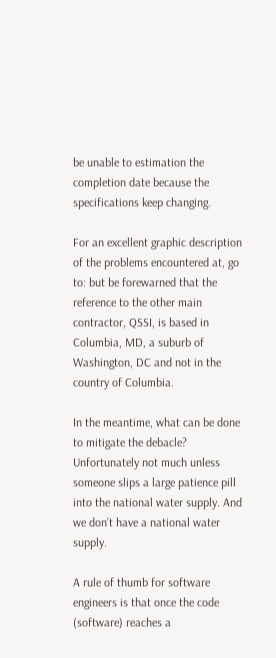be unable to estimation the completion date because the specifications keep changing.

For an excellent graphic description of the problems encountered at, go to: but be forewarned that the reference to the other main contractor, QSSI, is based in Columbia, MD, a suburb of Washington, DC and not in the country of Columbia.

In the meantime, what can be done to mitigate the debacle? Unfortunately not much unless someone slips a large patience pill into the national water supply. And we don’t have a national water supply.

A rule of thumb for software engineers is that once the code (software) reaches a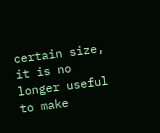certain size, it is no longer useful to make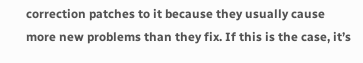correction patches to it because they usually cause more new problems than they fix. If this is the case, it’s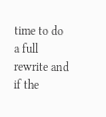time to do a full rewrite and if the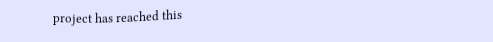project has reached this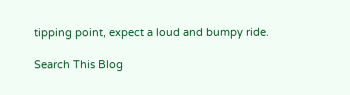tipping point, expect a loud and bumpy ride.

Search This Blog